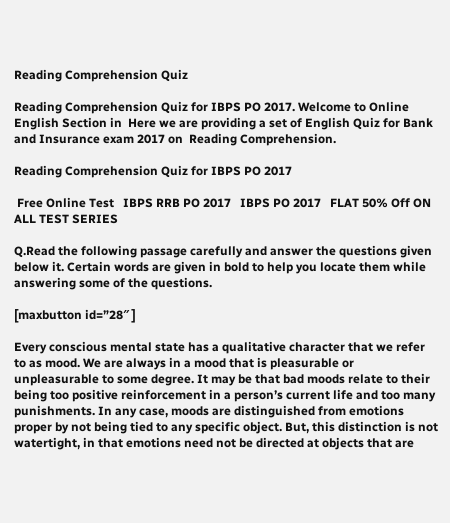Reading Comprehension Quiz

Reading Comprehension Quiz for IBPS PO 2017. Welcome to Online English Section in  Here we are providing a set of English Quiz for Bank and Insurance exam 2017 on  Reading Comprehension.

Reading Comprehension Quiz for IBPS PO 2017

 Free Online Test   IBPS RRB PO 2017   IBPS PO 2017   FLAT 50% Off ON ALL TEST SERIES

Q.Read the following passage carefully and answer the questions given below it. Certain words are given in bold to help you locate them while answering some of the questions.

[maxbutton id=”28″ ]

Every conscious mental state has a qualitative character that we refer to as mood. We are always in a mood that is pleasurable or unpleasurable to some degree. It may be that bad moods relate to their being too positive reinforcement in a person’s current life and too many punishments. In any case, moods are distinguished from emotions proper by not being tied to any specific object. But, this distinction is not watertight, in that emotions need not be directed at objects that are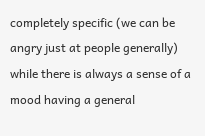completely specific (we can be angry just at people generally) while there is always a sense of a mood having a general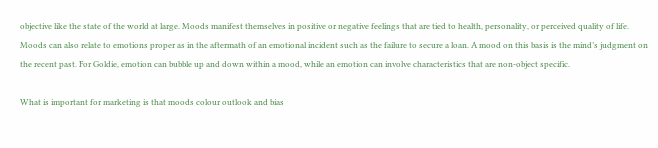objective like the state of the world at large. Moods manifest themselves in positive or negative feelings that are tied to health, personality, or perceived quality of life. Moods can also relate to emotions proper as in the aftermath of an emotional incident such as the failure to secure a loan. A mood on this basis is the mind’s judgment on the recent past. For Goldie, emotion can bubble up and down within a mood, while an emotion can involve characteristics that are non-object specific.

What is important for marketing is that moods colour outlook and bias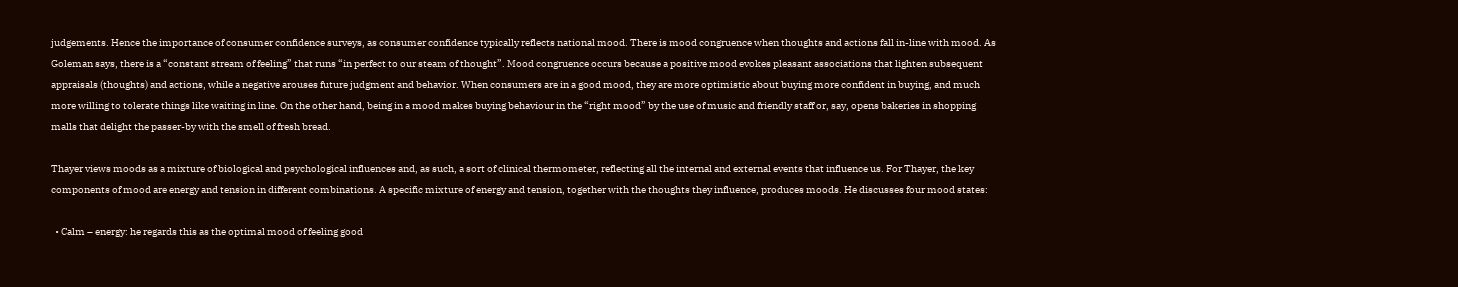judgements. Hence the importance of consumer confidence surveys, as consumer confidence typically reflects national mood. There is mood congruence when thoughts and actions fall in-line with mood. As Goleman says, there is a “constant stream of feeling” that runs “in perfect to our steam of thought”. Mood congruence occurs because a positive mood evokes pleasant associations that lighten subsequent appraisals (thoughts) and actions, while a negative arouses future judgment and behavior. When consumers are in a good mood, they are more optimistic about buying more confident in buying, and much more willing to tolerate things like waiting in line. On the other hand, being in a mood makes buying behaviour in the “right mood” by the use of music and friendly staff or, say, opens bakeries in shopping malls that delight the passer-by with the smell of fresh bread.

Thayer views moods as a mixture of biological and psychological influences and, as such, a sort of clinical thermometer, reflecting all the internal and external events that influence us. For Thayer, the key components of mood are energy and tension in different combinations. A specific mixture of energy and tension, together with the thoughts they influence, produces moods. He discusses four mood states:

  • Calm – energy: he regards this as the optimal mood of feeling good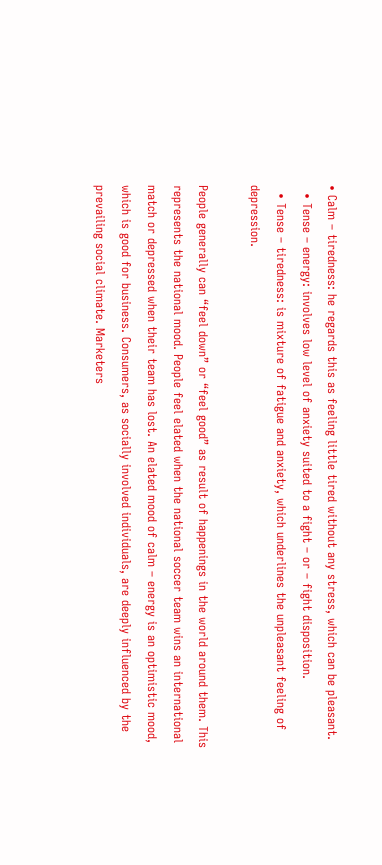• Calm – tiredness: he regards this as feeling little tired without any stress, which can be pleasant.
  • Tense – energy: involves low level of anxiety suited to a fight – or – fight disposition.
  • Tense – tiredness: is mixture of fatigue and anxiety, which underlines the unpleasant feeling of depression.

People generally can “feel down” or “feel good” as result of happenings in the world around them. This represents the national mood. People feel elated when the national soccer team wins an international match or depressed when their team has lost. An elated mood of calm – energy is an optimistic mood, which is good for business. Consumers, as socially involved individuals, are deeply influenced by the prevailing social climate. Marketers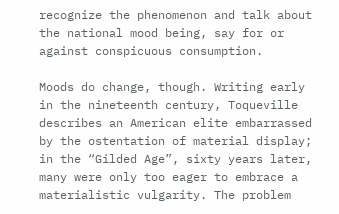recognize the phenomenon and talk about the national mood being, say for or against conspicuous consumption.

Moods do change, though. Writing early in the nineteenth century, Toqueville describes an American elite embarrassed by the ostentation of material display; in the “Gilded Age”, sixty years later, many were only too eager to embrace a materialistic vulgarity. The problem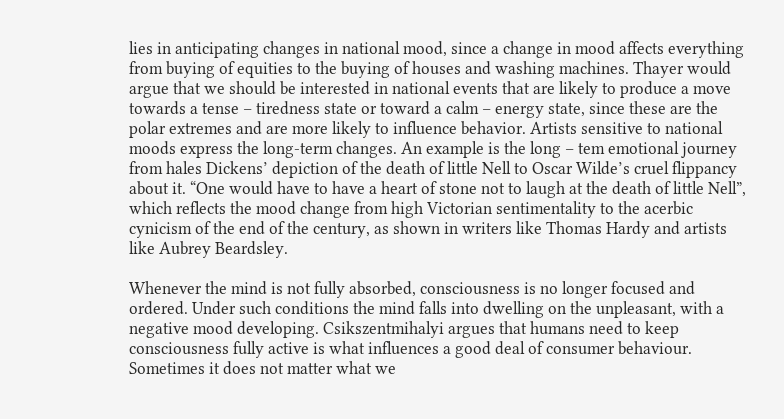lies in anticipating changes in national mood, since a change in mood affects everything from buying of equities to the buying of houses and washing machines. Thayer would argue that we should be interested in national events that are likely to produce a move towards a tense – tiredness state or toward a calm – energy state, since these are the polar extremes and are more likely to influence behavior. Artists sensitive to national moods express the long-term changes. An example is the long – tem emotional journey from hales Dickens’ depiction of the death of little Nell to Oscar Wilde’s cruel flippancy about it. “One would have to have a heart of stone not to laugh at the death of little Nell”, which reflects the mood change from high Victorian sentimentality to the acerbic cynicism of the end of the century, as shown in writers like Thomas Hardy and artists like Aubrey Beardsley.

Whenever the mind is not fully absorbed, consciousness is no longer focused and ordered. Under such conditions the mind falls into dwelling on the unpleasant, with a negative mood developing. Csikszentmihalyi argues that humans need to keep consciousness fully active is what influences a good deal of consumer behaviour. Sometimes it does not matter what we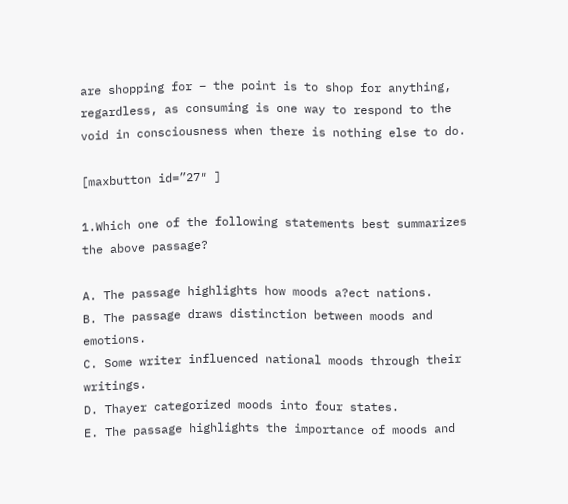are shopping for – the point is to shop for anything, regardless, as consuming is one way to respond to the void in consciousness when there is nothing else to do.

[maxbutton id=”27″ ]

1.Which one of the following statements best summarizes the above passage?

A. The passage highlights how moods a?ect nations.
B. The passage draws distinction between moods and emotions.
C. Some writer influenced national moods through their writings.
D. Thayer categorized moods into four states.
E. The passage highlights the importance of moods and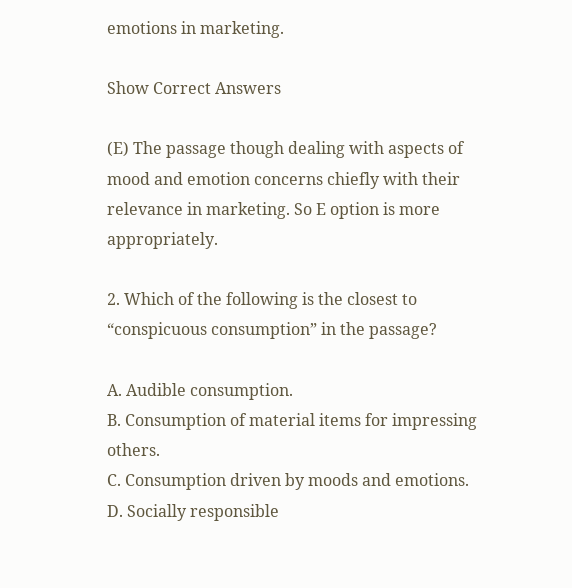emotions in marketing.

Show Correct Answers

(E) The passage though dealing with aspects of mood and emotion concerns chiefly with their relevance in marketing. So E option is more appropriately.

2. Which of the following is the closest to “conspicuous consumption” in the passage?

A. Audible consumption.
B. Consumption of material items for impressing others.
C. Consumption driven by moods and emotions.
D. Socially responsible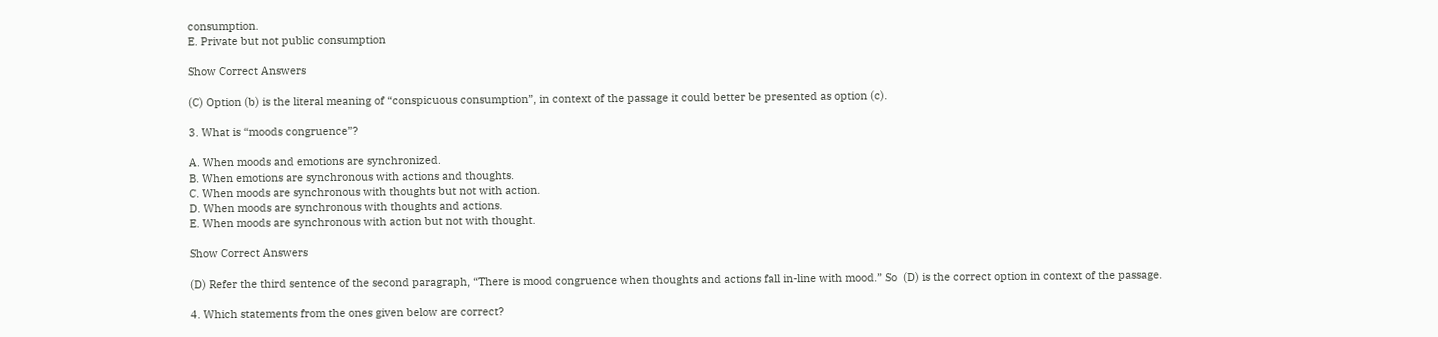consumption.
E. Private but not public consumption

Show Correct Answers

(C) Option (b) is the literal meaning of “conspicuous consumption”, in context of the passage it could better be presented as option (c).

3. What is “moods congruence”?

A. When moods and emotions are synchronized.
B. When emotions are synchronous with actions and thoughts.
C. When moods are synchronous with thoughts but not with action.
D. When moods are synchronous with thoughts and actions.
E. When moods are synchronous with action but not with thought.

Show Correct Answers

(D) Refer the third sentence of the second paragraph, “There is mood congruence when thoughts and actions fall in-line with mood.” So  (D) is the correct option in context of the passage.

4. Which statements from the ones given below are correct?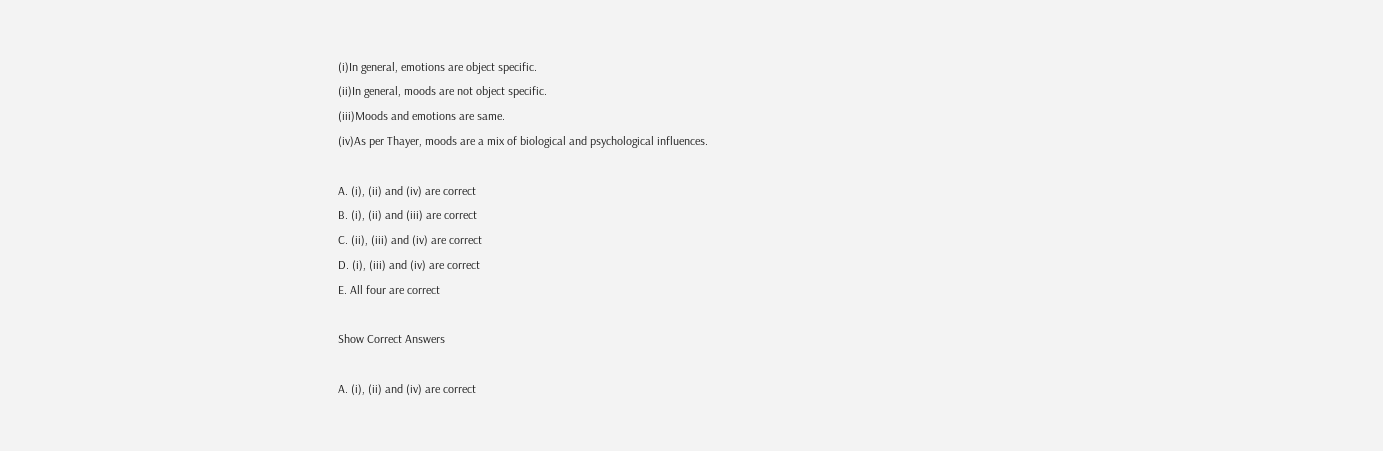(i)In general, emotions are object specific.
(ii)In general, moods are not object specific.
(iii)Moods and emotions are same.
(iv)As per Thayer, moods are a mix of biological and psychological influences.

A. (i), (ii) and (iv) are correct
B. (i), (ii) and (iii) are correct
C. (ii), (iii) and (iv) are correct
D. (i), (iii) and (iv) are correct
E. All four are correct

Show Correct Answers

A. (i), (ii) and (iv) are correct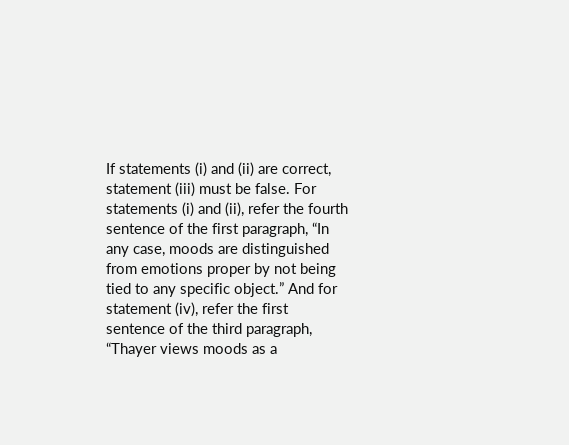If statements (i) and (ii) are correct, statement (iii) must be false. For statements (i) and (ii), refer the fourth sentence of the first paragraph, “In any case, moods are distinguished from emotions proper by not being tied to any specific object.” And for statement (iv), refer the first sentence of the third paragraph, “Thayer views moods as a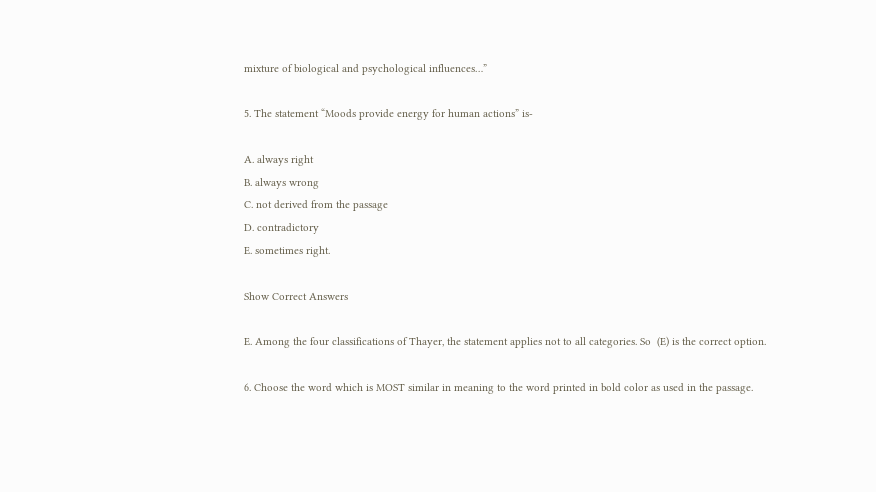mixture of biological and psychological influences…”

5. The statement “Moods provide energy for human actions” is-

A. always right
B. always wrong
C. not derived from the passage
D. contradictory
E. sometimes right.

Show Correct Answers

E. Among the four classifications of Thayer, the statement applies not to all categories. So  (E) is the correct option.

6. Choose the word which is MOST similar in meaning to the word printed in bold color as used in the passage.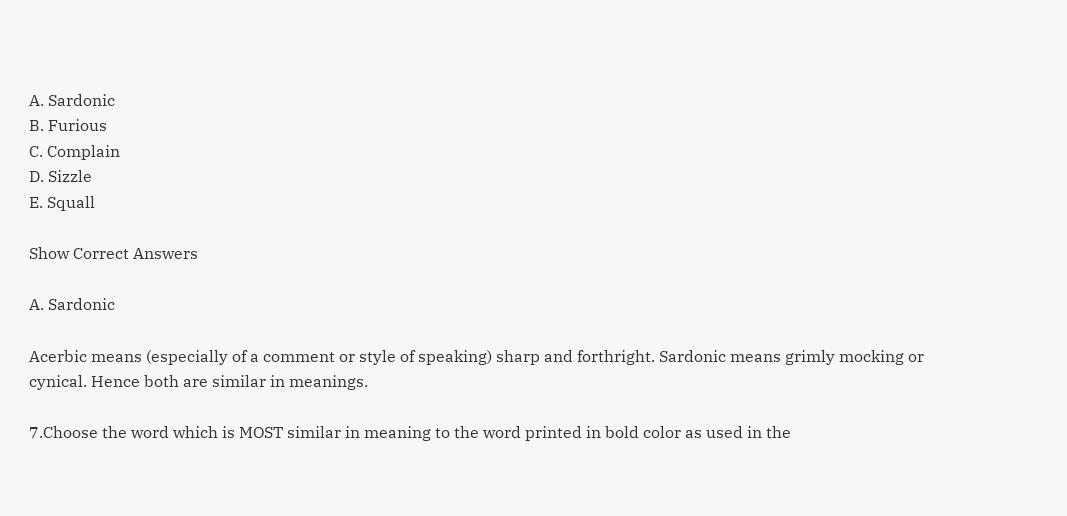A. Sardonic
B. Furious
C. Complain
D. Sizzle
E. Squall

Show Correct Answers

A. Sardonic

Acerbic means (especially of a comment or style of speaking) sharp and forthright. Sardonic means grimly mocking or cynical. Hence both are similar in meanings.

7.Choose the word which is MOST similar in meaning to the word printed in bold color as used in the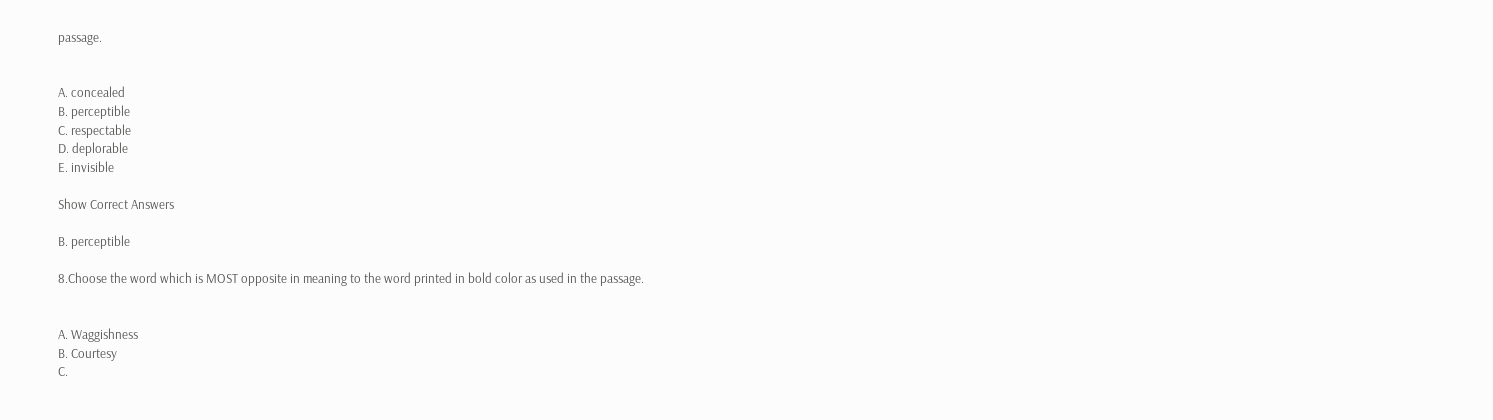passage.


A. concealed
B. perceptible
C. respectable
D. deplorable
E. invisible

Show Correct Answers

B. perceptible

8.Choose the word which is MOST opposite in meaning to the word printed in bold color as used in the passage.


A. Waggishness
B. Courtesy
C.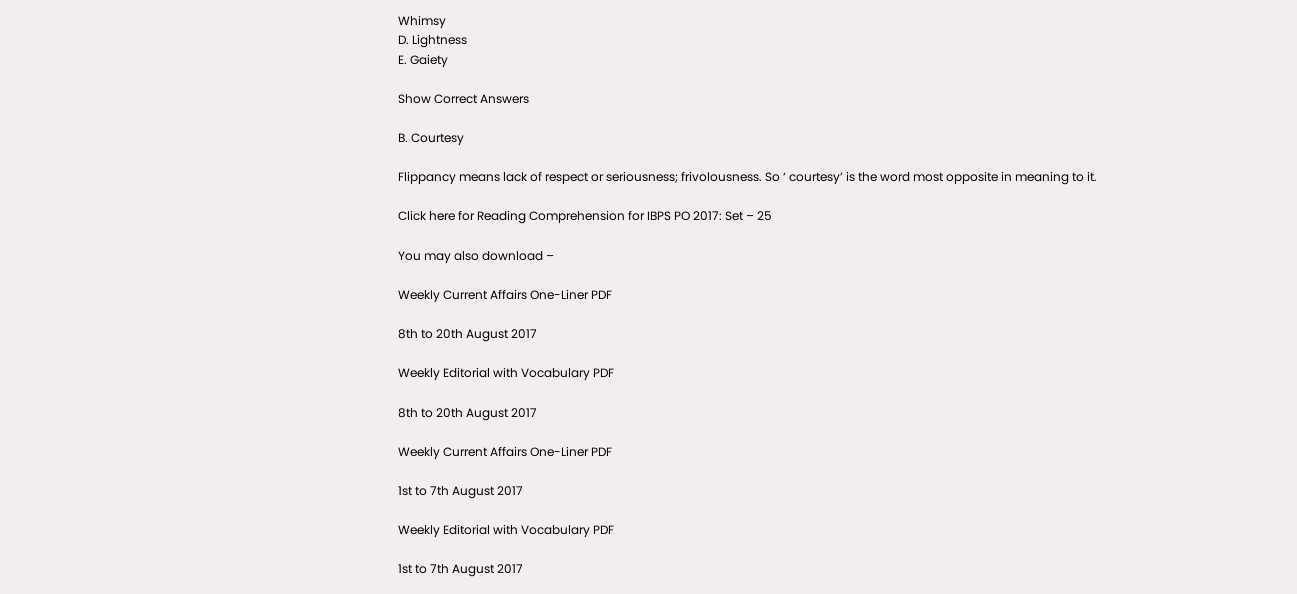Whimsy
D. Lightness
E. Gaiety

Show Correct Answers

B. Courtesy

Flippancy means lack of respect or seriousness; frivolousness. So ‘ courtesy’ is the word most opposite in meaning to it.

Click here for Reading Comprehension for IBPS PO 2017: Set – 25

You may also download –

Weekly Current Affairs One-Liner PDF

8th to 20th August 2017

Weekly Editorial with Vocabulary PDF

8th to 20th August 2017

Weekly Current Affairs One-Liner PDF

1st to 7th August 2017

Weekly Editorial with Vocabulary PDF

1st to 7th August 2017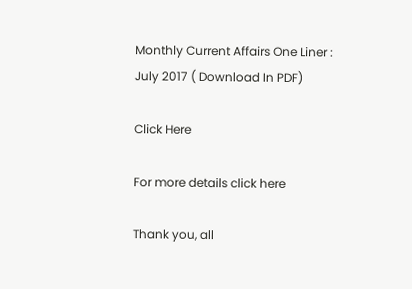Monthly Current Affairs One Liner : July 2017 ( Download In PDF)

Click Here

For more details click here

Thank you, all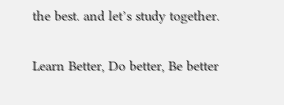the best. and let’s study together.

Learn Better, Do better, Be better